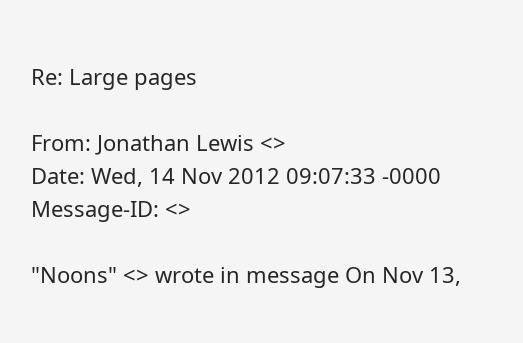Re: Large pages

From: Jonathan Lewis <>
Date: Wed, 14 Nov 2012 09:07:33 -0000
Message-ID: <>

"Noons" <> wrote in message On Nov 13,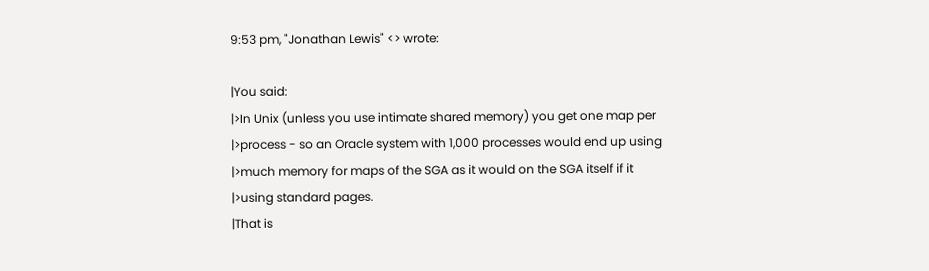9:53 pm, "Jonathan Lewis" <> wrote:

|You said:
|>In Unix (unless you use intimate shared memory) you get one map per
|>process - so an Oracle system with 1,000 processes would end up using
|>much memory for maps of the SGA as it would on the SGA itself if it
|>using standard pages.
|That is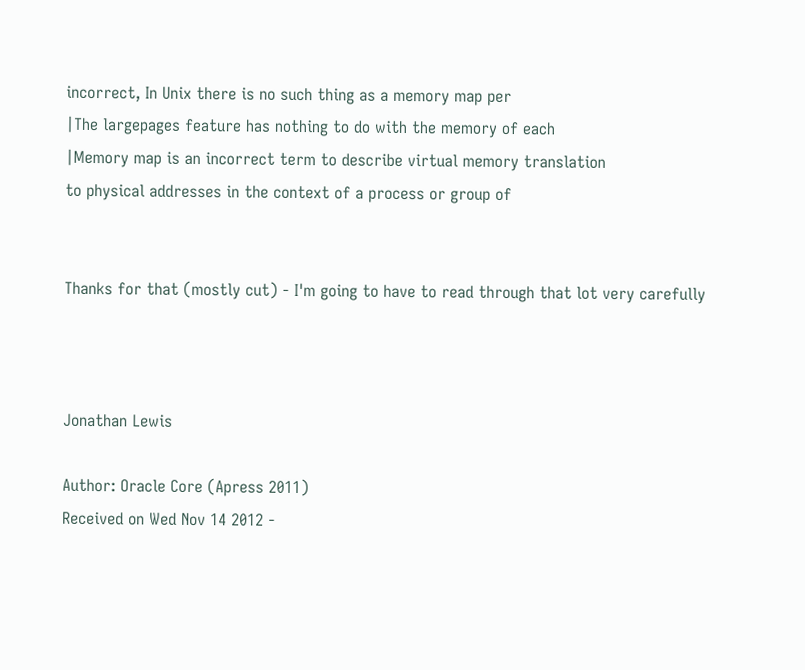incorrect, In Unix there is no such thing as a memory map per
|The largepages feature has nothing to do with the memory of each
|Memory map is an incorrect term to describe virtual memory translation
to physical addresses in the context of a process or group of


Thanks for that (mostly cut) - I'm going to have to read through that lot very carefully



Jonathan Lewis

Author: Oracle Core (Apress 2011)
Received on Wed Nov 14 2012 -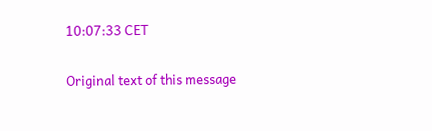10:07:33 CET

Original text of this message